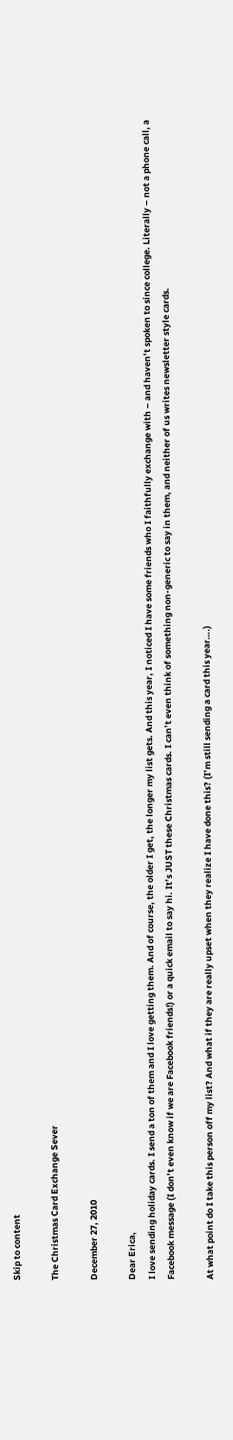Skip to content

The Christmas Card Exchange Sever

December 27, 2010

Dear Erica,
I love sending holiday cards. I send a ton of them and I love getting them. And of course, the older I get, the longer my list gets. And this year, I noticed I have some friends who I faithfully exchange with – and haven’t spoken to since college. Literally – not a phone call, a Facebook message (I don’t even know if we are Facebook friends!) or a quick email to say hi. It’s JUST these Christmas cards. I can’t even think of something non-generic to say in them, and neither of us writes newsletter style cards.

At what point do I take this person off my list? And what if they are really upset when they realize I have done this? (I’m still sending a card this year….)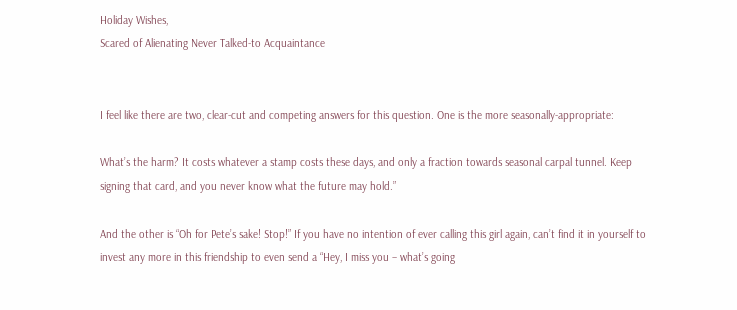Holiday Wishes,
Scared of Alienating Never Talked-to Acquaintance


I feel like there are two, clear-cut and competing answers for this question. One is the more seasonally-appropriate:

What’s the harm? It costs whatever a stamp costs these days, and only a fraction towards seasonal carpal tunnel. Keep signing that card, and you never know what the future may hold.”

And the other is “Oh for Pete’s sake! Stop!” If you have no intention of ever calling this girl again, can’t find it in yourself to invest any more in this friendship to even send a “Hey, I miss you – what’s going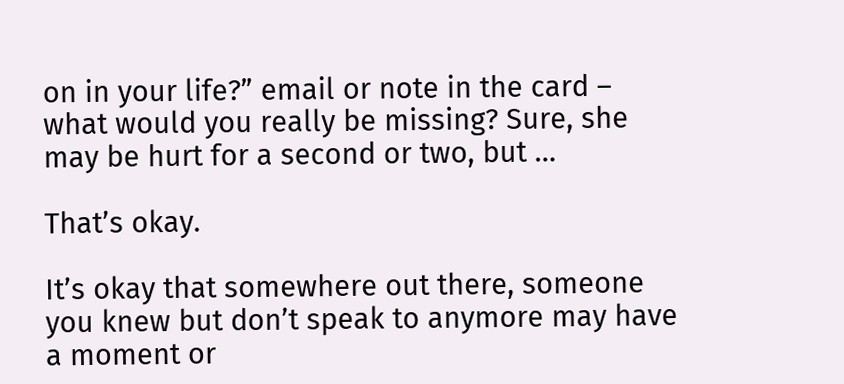on in your life?” email or note in the card – what would you really be missing? Sure, she may be hurt for a second or two, but …

That’s okay.

It’s okay that somewhere out there, someone you knew but don’t speak to anymore may have a moment or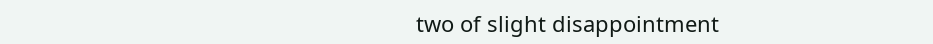two of slight disappointment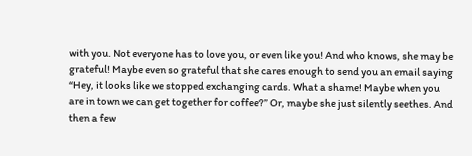with you. Not everyone has to love you, or even like you! And who knows, she may be grateful! Maybe even so grateful that she cares enough to send you an email saying “Hey, it looks like we stopped exchanging cards. What a shame! Maybe when you are in town we can get together for coffee?” Or, maybe she just silently seethes. And then a few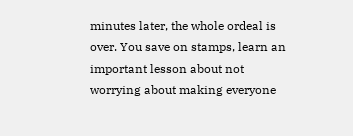minutes later, the whole ordeal is over. You save on stamps, learn an important lesson about not worrying about making everyone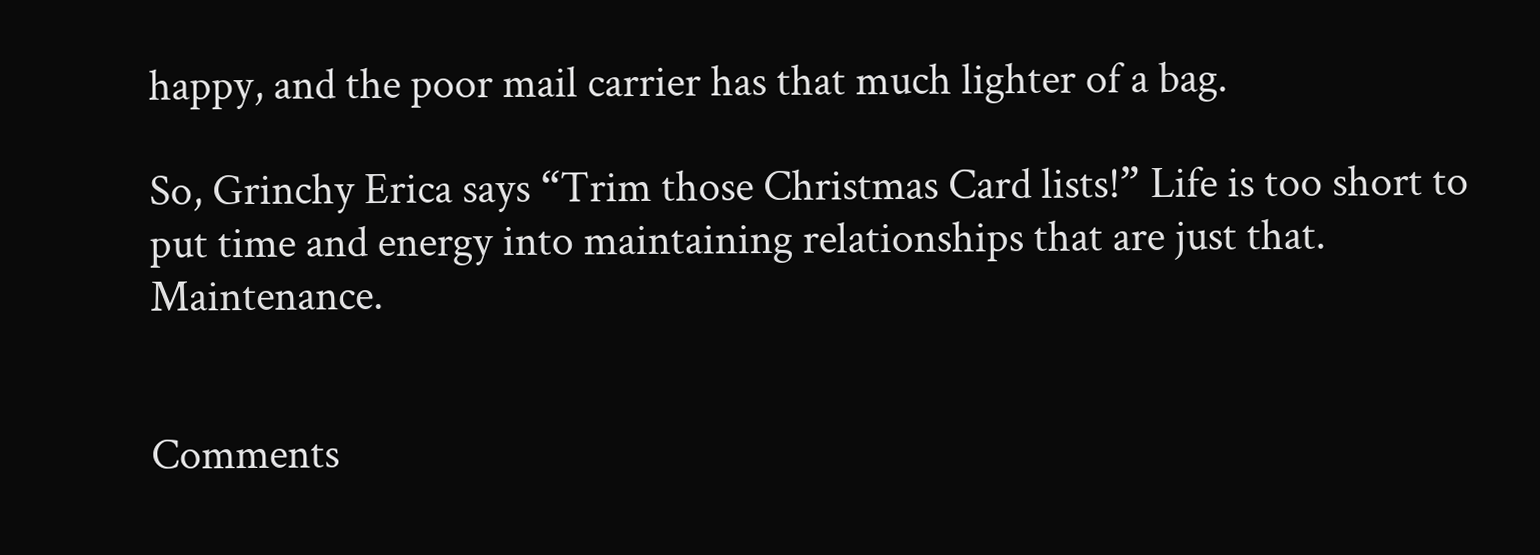happy, and the poor mail carrier has that much lighter of a bag.

So, Grinchy Erica says “Trim those Christmas Card lists!” Life is too short to put time and energy into maintaining relationships that are just that.  Maintenance.


Comments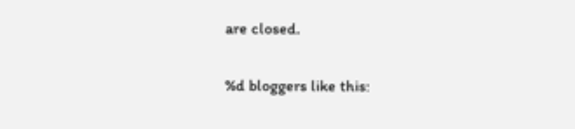are closed.

%d bloggers like this: